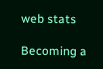web stats

Becoming a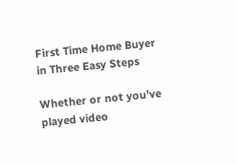First Time Home Buyer in Three Easy Steps

Whether or not you’ve played video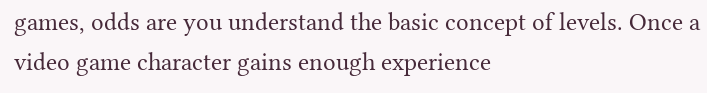games, odds are you understand the basic concept of levels. Once a video game character gains enough experience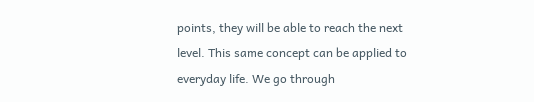points, they will be able to reach the next level. This same concept can be applied to everyday life. We go through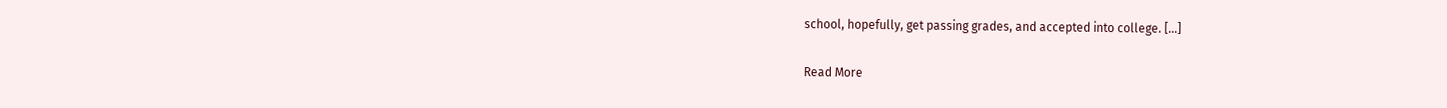school, hopefully, get passing grades, and accepted into college. […]

Read More